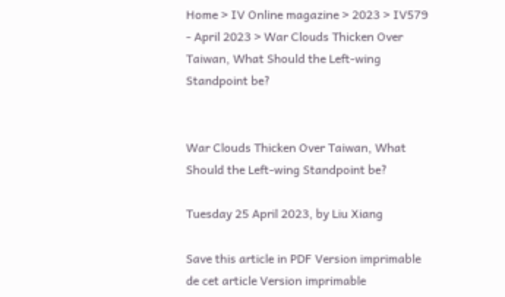Home > IV Online magazine > 2023 > IV579 - April 2023 > War Clouds Thicken Over Taiwan, What Should the Left‑wing Standpoint be?


War Clouds Thicken Over Taiwan, What Should the Left‑wing Standpoint be?

Tuesday 25 April 2023, by Liu Xiang

Save this article in PDF Version imprimable de cet article Version imprimable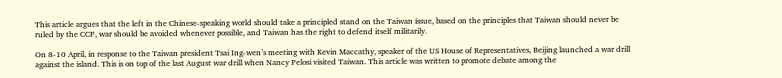This article argues that the left in the Chinese-speaking world should take a principled stand on the Taiwan issue, based on the principles that Taiwan should never be ruled by the CCP, war should be avoided whenever possible, and Taiwan has the right to defend itself militarily.

On 8-10 April, in response to the Taiwan president Tsai Ing-wen’s meeting with Kevin Maccathy, speaker of the US House of Representatives, Beijing launched a war drill against the island. This is on top of the last August war drill when Nancy Pelosi visited Taiwan. This article was written to promote debate among the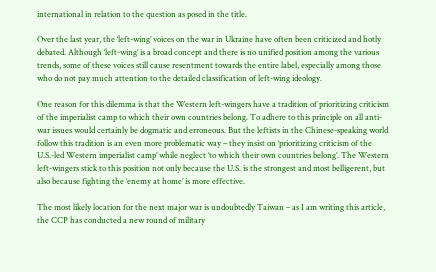international in relation to the question as posed in the title.

Over the last year, the ‘left-wing’ voices on the war in Ukraine have often been criticized and hotly debated. Although ‘left-wing’ is a broad concept and there is no unified position among the various trends, some of these voices still cause resentment towards the entire label, especially among those who do not pay much attention to the detailed classification of left-wing ideology.

One reason for this dilemma is that the Western left-wingers have a tradition of prioritizing criticism of the imperialist camp to which their own countries belong. To adhere to this principle on all anti-war issues would certainly be dogmatic and erroneous. But the leftists in the Chinese-speaking world follow this tradition is an even more problematic way – they insist on ‘prioritizing criticism of the U.S.-led Western imperialist camp’ while neglect ‘to which their own countries belong’. The Western left-wingers stick to this position not only because the U.S. is the strongest and most belligerent, but also because fighting the ‘enemy at home’ is more effective.

The most likely location for the next major war is undoubtedly Taiwan – as I am writing this article, the CCP has conducted a new round of military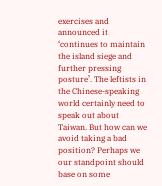exercises and announced it ‘continues to maintain the island siege and further pressing posture’. The leftists in the Chinese-speaking world certainly need to speak out about Taiwan. But how can we avoid taking a bad position? Perhaps we our standpoint should base on some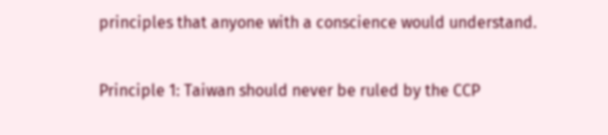principles that anyone with a conscience would understand.

Principle 1: Taiwan should never be ruled by the CCP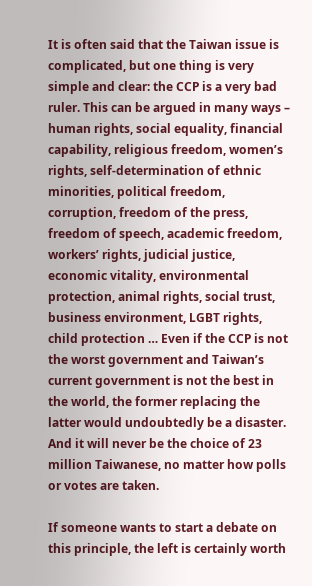It is often said that the Taiwan issue is complicated, but one thing is very simple and clear: the CCP is a very bad ruler. This can be argued in many ways – human rights, social equality, financial capability, religious freedom, women’s rights, self-determination of ethnic minorities, political freedom, corruption, freedom of the press, freedom of speech, academic freedom, workers’ rights, judicial justice, economic vitality, environmental protection, animal rights, social trust, business environment, LGBT rights, child protection … Even if the CCP is not the worst government and Taiwan’s current government is not the best in the world, the former replacing the latter would undoubtedly be a disaster. And it will never be the choice of 23 million Taiwanese, no matter how polls or votes are taken.

If someone wants to start a debate on this principle, the left is certainly worth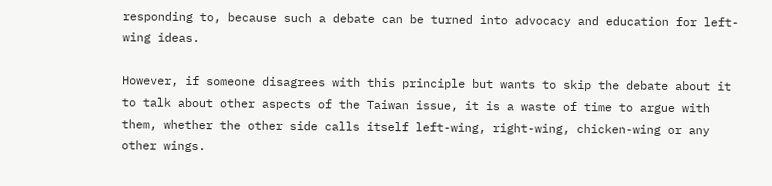responding to, because such a debate can be turned into advocacy and education for left-wing ideas.

However, if someone disagrees with this principle but wants to skip the debate about it to talk about other aspects of the Taiwan issue, it is a waste of time to argue with them, whether the other side calls itself left-wing, right-wing, chicken-wing or any other wings.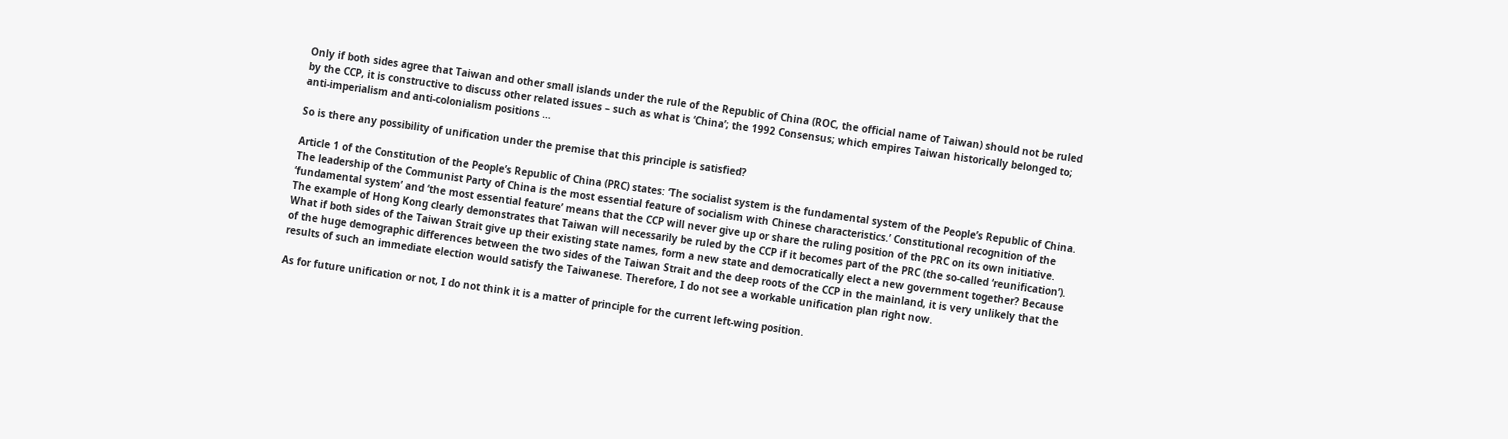Only if both sides agree that Taiwan and other small islands under the rule of the Republic of China (ROC, the official name of Taiwan) should not be ruled by the CCP, it is constructive to discuss other related issues – such as what is ‘China’; the 1992 Consensus; which empires Taiwan historically belonged to; anti-imperialism and anti-colonialism positions …

So is there any possibility of unification under the premise that this principle is satisfied?

Article 1 of the Constitution of the People’s Republic of China (PRC) states: ‘The socialist system is the fundamental system of the People’s Republic of China. The leadership of the Communist Party of China is the most essential feature of socialism with Chinese characteristics.’ Constitutional recognition of the ‘fundamental system’ and ‘the most essential feature’ means that the CCP will never give up or share the ruling position of the PRC on its own initiative. The example of Hong Kong clearly demonstrates that Taiwan will necessarily be ruled by the CCP if it becomes part of the PRC (the so-called ‘reunification’). What if both sides of the Taiwan Strait give up their existing state names, form a new state and democratically elect a new government together? Because of the huge demographic differences between the two sides of the Taiwan Strait and the deep roots of the CCP in the mainland, it is very unlikely that the results of such an immediate election would satisfy the Taiwanese. Therefore, I do not see a workable unification plan right now.

As for future unification or not, I do not think it is a matter of principle for the current left-wing position.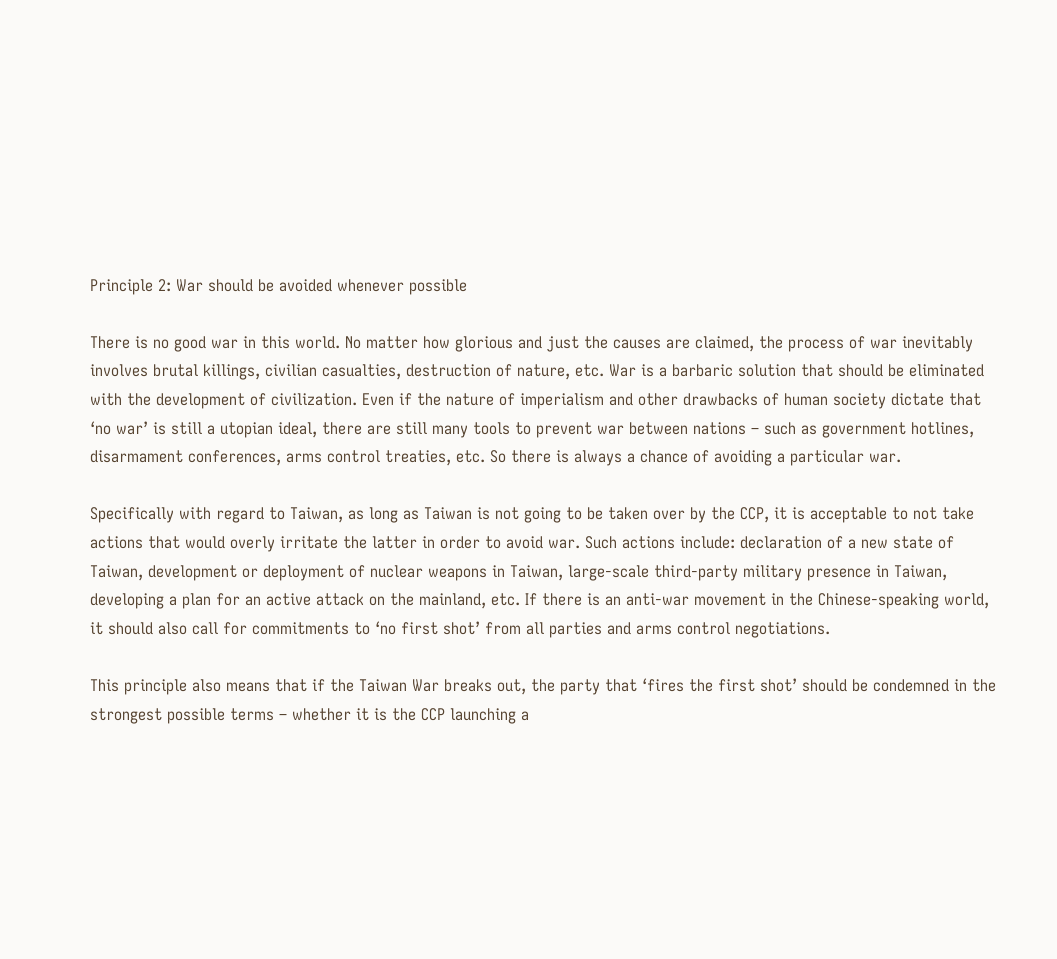Principle 2: War should be avoided whenever possible

There is no good war in this world. No matter how glorious and just the causes are claimed, the process of war inevitably involves brutal killings, civilian casualties, destruction of nature, etc. War is a barbaric solution that should be eliminated with the development of civilization. Even if the nature of imperialism and other drawbacks of human society dictate that ‘no war’ is still a utopian ideal, there are still many tools to prevent war between nations – such as government hotlines, disarmament conferences, arms control treaties, etc. So there is always a chance of avoiding a particular war.

Specifically with regard to Taiwan, as long as Taiwan is not going to be taken over by the CCP, it is acceptable to not take actions that would overly irritate the latter in order to avoid war. Such actions include: declaration of a new state of Taiwan, development or deployment of nuclear weapons in Taiwan, large-scale third-party military presence in Taiwan, developing a plan for an active attack on the mainland, etc. If there is an anti-war movement in the Chinese-speaking world, it should also call for commitments to ‘no first shot’ from all parties and arms control negotiations.

This principle also means that if the Taiwan War breaks out, the party that ‘fires the first shot’ should be condemned in the strongest possible terms – whether it is the CCP launching a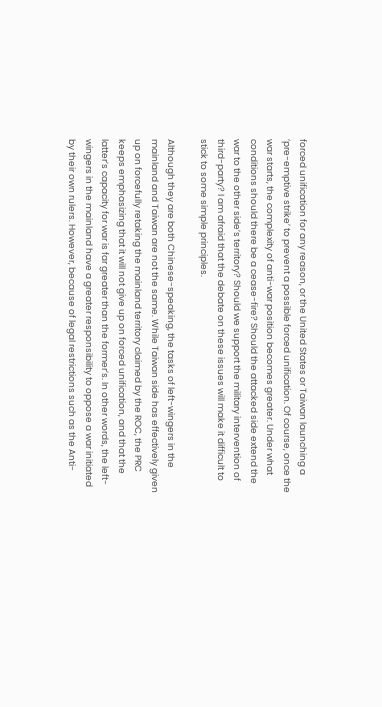forced unification for any reason, or the United States or Taiwan launching a ‘pre-emptive strike’ to prevent a possible forced unification. Of course, once the war starts, the complexity of anti-war position becomes greater. Under what conditions should there be a cease-fire? Should the attacked side extend the war to the other side’s territory? Should we support the military intervention of third-party? I am afraid that the debate on these issues will make it difficult to stick to some simple principles.

Although they are both Chinese-speaking, the tasks of left-wingers in the mainland and Taiwan are not the same. While Taiwan side has effectively given up on forcefully retaking the mainland territory claimed by the ROC, the PRC keeps emphasizing that it will not give up on forced unification, and that the latter’s capacity for war is far greater than the former’s. In other words, the left-wingers in the mainland have a greater responsibility to oppose a war initiated by their own rulers. However, because of legal restrictions such as the Anti-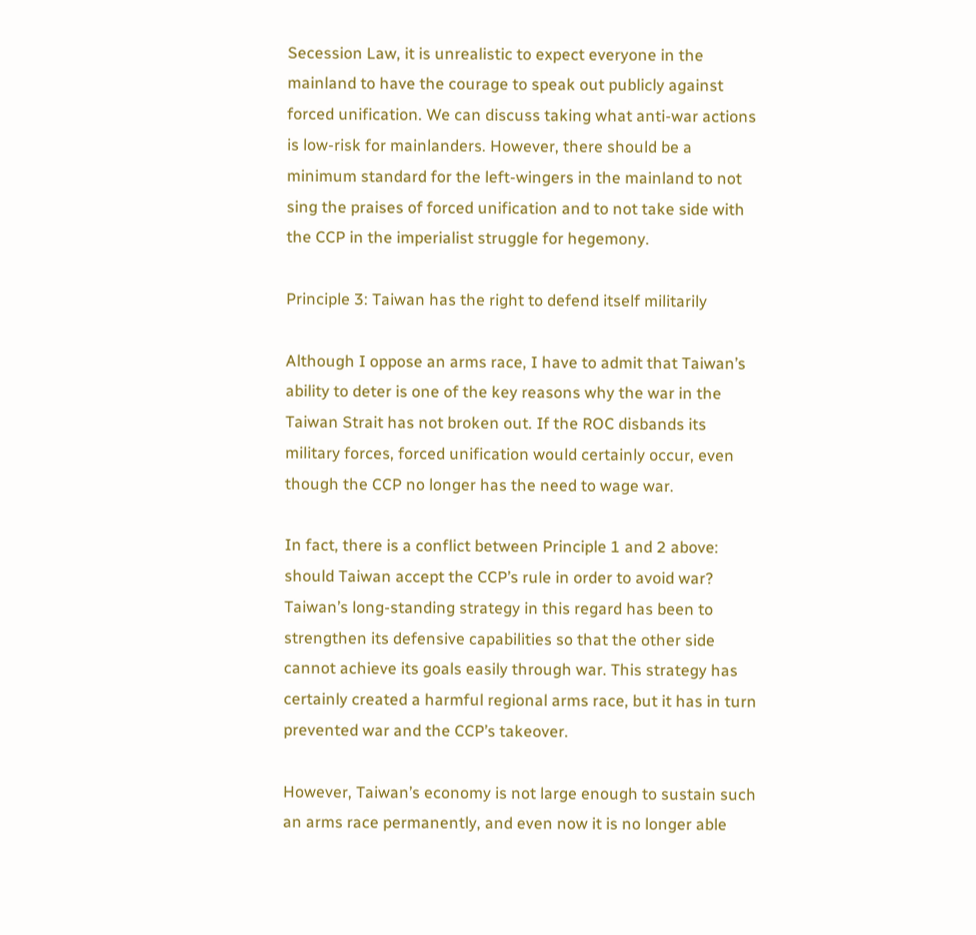Secession Law, it is unrealistic to expect everyone in the mainland to have the courage to speak out publicly against forced unification. We can discuss taking what anti-war actions is low-risk for mainlanders. However, there should be a minimum standard for the left-wingers in the mainland to not sing the praises of forced unification and to not take side with the CCP in the imperialist struggle for hegemony.

Principle 3: Taiwan has the right to defend itself militarily

Although I oppose an arms race, I have to admit that Taiwan’s ability to deter is one of the key reasons why the war in the Taiwan Strait has not broken out. If the ROC disbands its military forces, forced unification would certainly occur, even though the CCP no longer has the need to wage war.

In fact, there is a conflict between Principle 1 and 2 above: should Taiwan accept the CCP’s rule in order to avoid war? Taiwan’s long-standing strategy in this regard has been to strengthen its defensive capabilities so that the other side cannot achieve its goals easily through war. This strategy has certainly created a harmful regional arms race, but it has in turn prevented war and the CCP’s takeover.

However, Taiwan’s economy is not large enough to sustain such an arms race permanently, and even now it is no longer able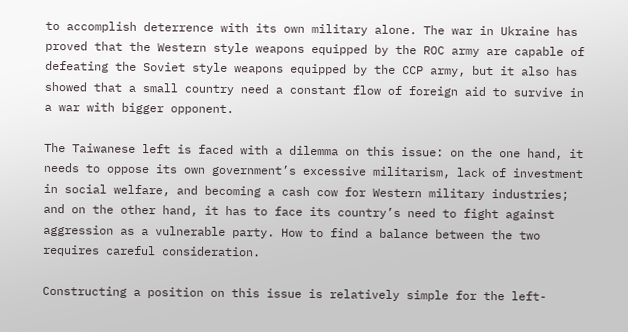to accomplish deterrence with its own military alone. The war in Ukraine has proved that the Western style weapons equipped by the ROC army are capable of defeating the Soviet style weapons equipped by the CCP army, but it also has showed that a small country need a constant flow of foreign aid to survive in a war with bigger opponent.

The Taiwanese left is faced with a dilemma on this issue: on the one hand, it needs to oppose its own government’s excessive militarism, lack of investment in social welfare, and becoming a cash cow for Western military industries; and on the other hand, it has to face its country’s need to fight against aggression as a vulnerable party. How to find a balance between the two requires careful consideration.

Constructing a position on this issue is relatively simple for the left-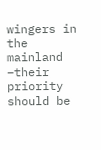wingers in the mainland –their priority should be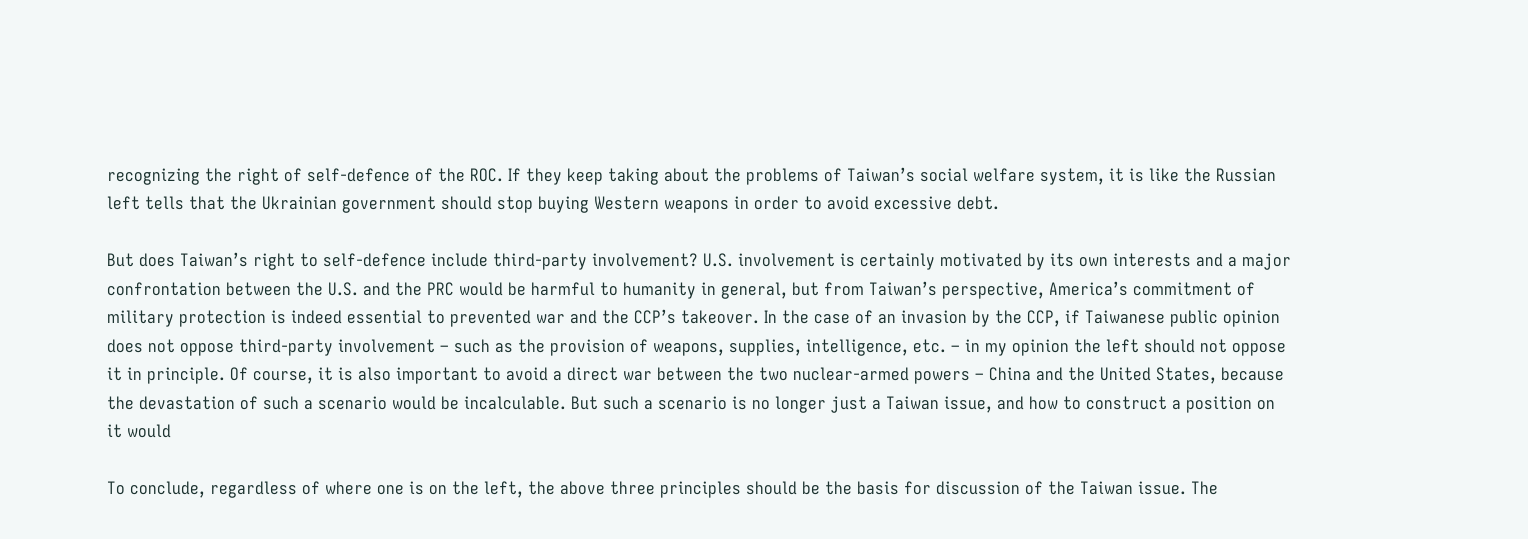recognizing the right of self-defence of the ROC. If they keep taking about the problems of Taiwan’s social welfare system, it is like the Russian left tells that the Ukrainian government should stop buying Western weapons in order to avoid excessive debt.

But does Taiwan’s right to self-defence include third-party involvement? U.S. involvement is certainly motivated by its own interests and a major confrontation between the U.S. and the PRC would be harmful to humanity in general, but from Taiwan’s perspective, America’s commitment of military protection is indeed essential to prevented war and the CCP’s takeover. In the case of an invasion by the CCP, if Taiwanese public opinion does not oppose third-party involvement – such as the provision of weapons, supplies, intelligence, etc. – in my opinion the left should not oppose it in principle. Of course, it is also important to avoid a direct war between the two nuclear-armed powers – China and the United States, because the devastation of such a scenario would be incalculable. But such a scenario is no longer just a Taiwan issue, and how to construct a position on it would

To conclude, regardless of where one is on the left, the above three principles should be the basis for discussion of the Taiwan issue. The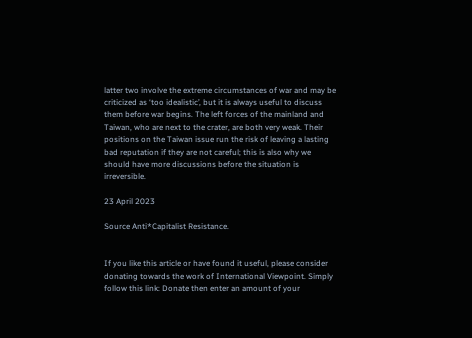latter two involve the extreme circumstances of war and may be criticized as ‘too idealistic’, but it is always useful to discuss them before war begins. The left forces of the mainland and Taiwan, who are next to the crater, are both very weak. Their positions on the Taiwan issue run the risk of leaving a lasting bad reputation if they are not careful; this is also why we should have more discussions before the situation is irreversible.

23 April 2023

Source Anti*Capitalist Resistance.


If you like this article or have found it useful, please consider donating towards the work of International Viewpoint. Simply follow this link: Donate then enter an amount of your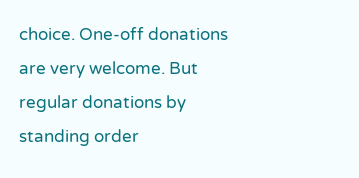choice. One-off donations are very welcome. But regular donations by standing order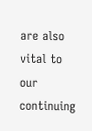are also vital to our continuing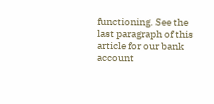functioning. See the last paragraph of this article for our bank account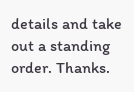details and take out a standing order. Thanks.